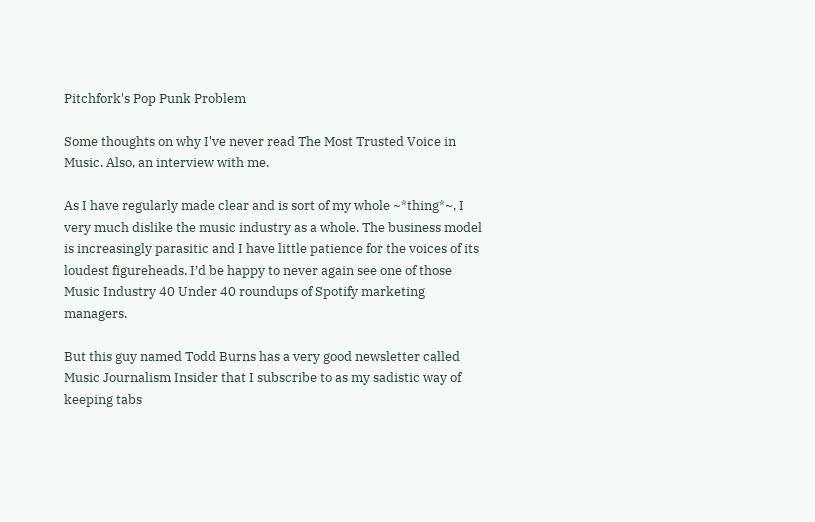Pitchfork's Pop Punk Problem

Some thoughts on why I've never read The Most Trusted Voice in Music. Also, an interview with me.

As I have regularly made clear and is sort of my whole ~*thing*~, I very much dislike the music industry as a whole. The business model is increasingly parasitic and I have little patience for the voices of its loudest figureheads. I’d be happy to never again see one of those Music Industry 40 Under 40 roundups of Spotify marketing managers.

But this guy named Todd Burns has a very good newsletter called Music Journalism Insider that I subscribe to as my sadistic way of keeping tabs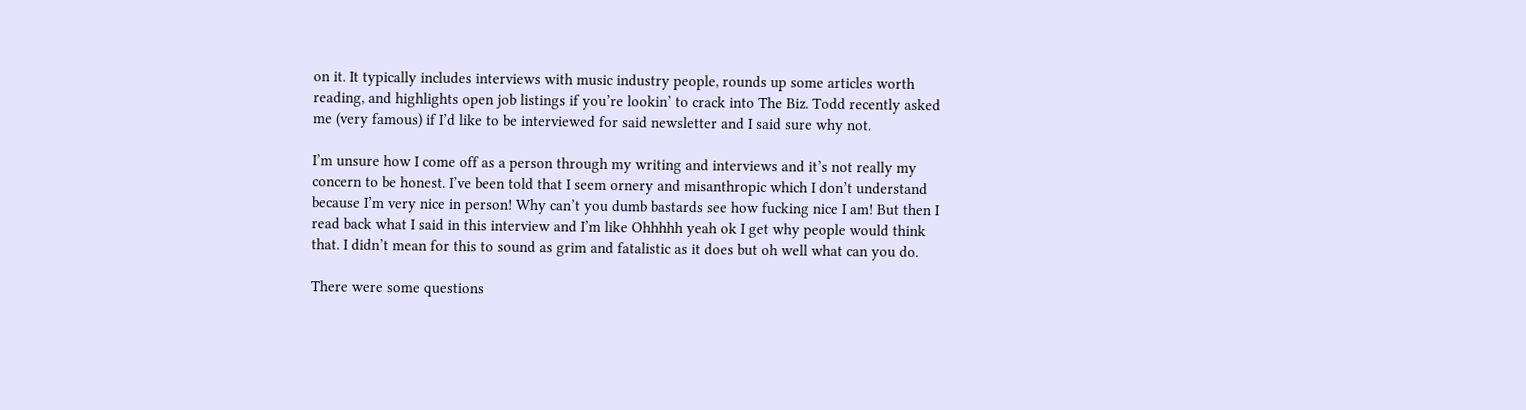on it. It typically includes interviews with music industry people, rounds up some articles worth reading, and highlights open job listings if you’re lookin’ to crack into The Biz. Todd recently asked me (very famous) if I’d like to be interviewed for said newsletter and I said sure why not.

I’m unsure how I come off as a person through my writing and interviews and it’s not really my concern to be honest. I’ve been told that I seem ornery and misanthropic which I don’t understand because I’m very nice in person! Why can’t you dumb bastards see how fucking nice I am! But then I read back what I said in this interview and I’m like Ohhhhh yeah ok I get why people would think that. I didn’t mean for this to sound as grim and fatalistic as it does but oh well what can you do.

There were some questions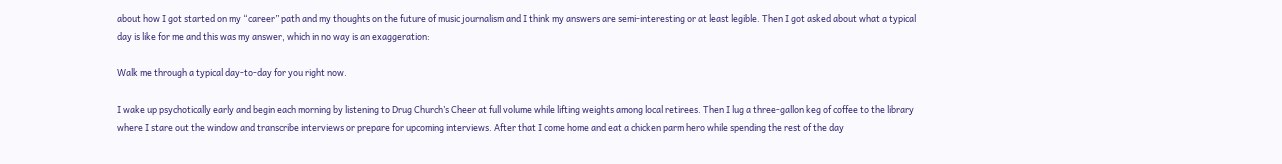about how I got started on my “career” path and my thoughts on the future of music journalism and I think my answers are semi-interesting or at least legible. Then I got asked about what a typical day is like for me and this was my answer, which in no way is an exaggeration:

Walk me through a typical day-to-day for you right now.

I wake up psychotically early and begin each morning by listening to Drug Church’s Cheer at full volume while lifting weights among local retirees. Then I lug a three-gallon keg of coffee to the library where I stare out the window and transcribe interviews or prepare for upcoming interviews. After that I come home and eat a chicken parm hero while spending the rest of the day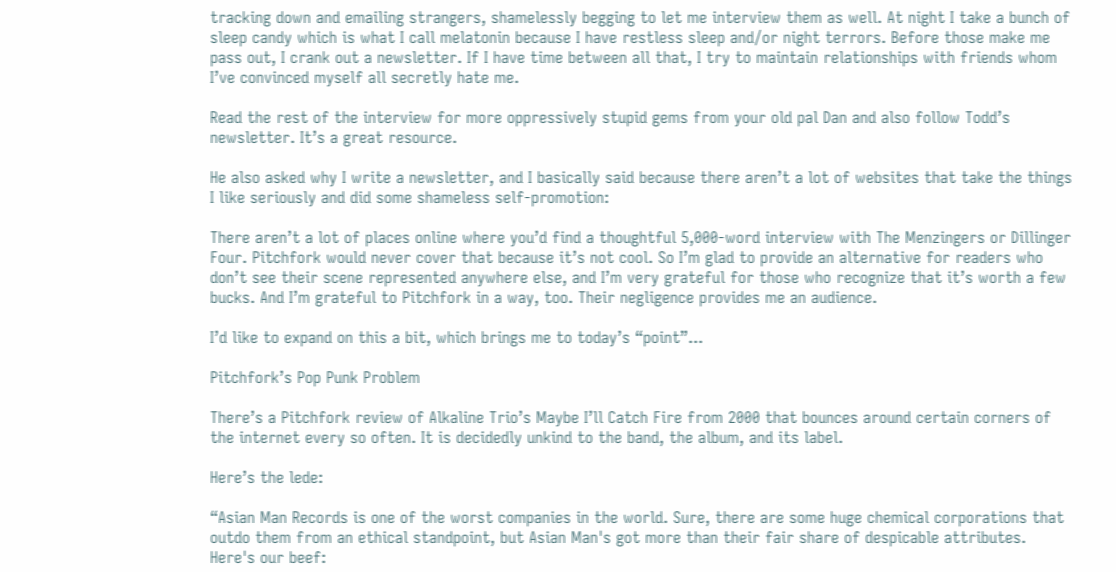tracking down and emailing strangers, shamelessly begging to let me interview them as well. At night I take a bunch of sleep candy which is what I call melatonin because I have restless sleep and/or night terrors. Before those make me pass out, I crank out a newsletter. If I have time between all that, I try to maintain relationships with friends whom I’ve convinced myself all secretly hate me.

Read the rest of the interview for more oppressively stupid gems from your old pal Dan and also follow Todd’s newsletter. It’s a great resource.

He also asked why I write a newsletter, and I basically said because there aren’t a lot of websites that take the things I like seriously and did some shameless self-promotion:

There aren’t a lot of places online where you’d find a thoughtful 5,000-word interview with The Menzingers or Dillinger Four. Pitchfork would never cover that because it’s not cool. So I’m glad to provide an alternative for readers who don’t see their scene represented anywhere else, and I’m very grateful for those who recognize that it’s worth a few bucks. And I’m grateful to Pitchfork in a way, too. Their negligence provides me an audience.

I’d like to expand on this a bit, which brings me to today’s “point”...

Pitchfork’s Pop Punk Problem

There’s a Pitchfork review of Alkaline Trio’s Maybe I’ll Catch Fire from 2000 that bounces around certain corners of the internet every so often. It is decidedly unkind to the band, the album, and its label.

Here’s the lede:

“Asian Man Records is one of the worst companies in the world. Sure, there are some huge chemical corporations that outdo them from an ethical standpoint, but Asian Man's got more than their fair share of despicable attributes. Here's our beef: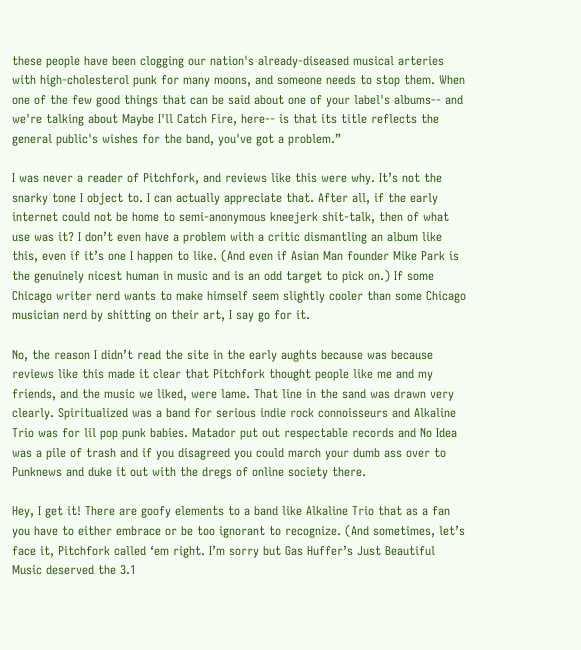these people have been clogging our nation's already-diseased musical arteries with high-cholesterol punk for many moons, and someone needs to stop them. When one of the few good things that can be said about one of your label's albums-- and we're talking about Maybe I'll Catch Fire, here-- is that its title reflects the general public's wishes for the band, you've got a problem.”

I was never a reader of Pitchfork, and reviews like this were why. It’s not the snarky tone I object to. I can actually appreciate that. After all, if the early internet could not be home to semi-anonymous kneejerk shit-talk, then of what use was it? I don’t even have a problem with a critic dismantling an album like this, even if it’s one I happen to like. (And even if Asian Man founder Mike Park is the genuinely nicest human in music and is an odd target to pick on.) If some Chicago writer nerd wants to make himself seem slightly cooler than some Chicago musician nerd by shitting on their art, I say go for it.

No, the reason I didn’t read the site in the early aughts because was because reviews like this made it clear that Pitchfork thought people like me and my friends, and the music we liked, were lame. That line in the sand was drawn very clearly. Spiritualized was a band for serious indie rock connoisseurs and Alkaline Trio was for lil pop punk babies. Matador put out respectable records and No Idea was a pile of trash and if you disagreed you could march your dumb ass over to Punknews and duke it out with the dregs of online society there.

Hey, I get it! There are goofy elements to a band like Alkaline Trio that as a fan you have to either embrace or be too ignorant to recognize. (And sometimes, let’s face it, Pitchfork called ‘em right. I’m sorry but Gas Huffer’s Just Beautiful Music deserved the 3.1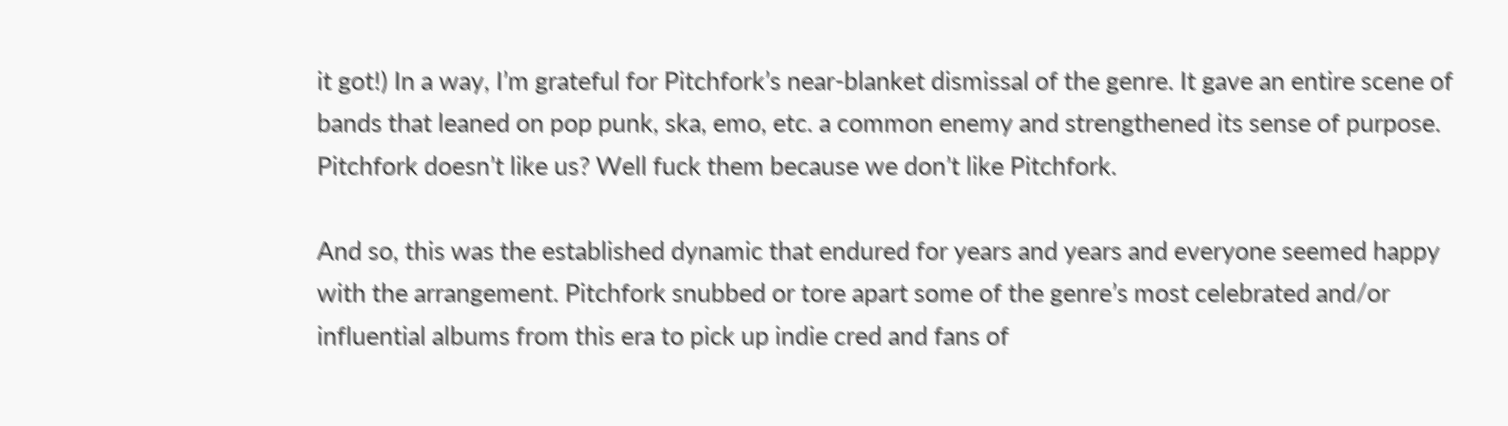it got!) In a way, I’m grateful for Pitchfork’s near-blanket dismissal of the genre. It gave an entire scene of bands that leaned on pop punk, ska, emo, etc. a common enemy and strengthened its sense of purpose. Pitchfork doesn’t like us? Well fuck them because we don’t like Pitchfork.

And so, this was the established dynamic that endured for years and years and everyone seemed happy with the arrangement. Pitchfork snubbed or tore apart some of the genre’s most celebrated and/or influential albums from this era to pick up indie cred and fans of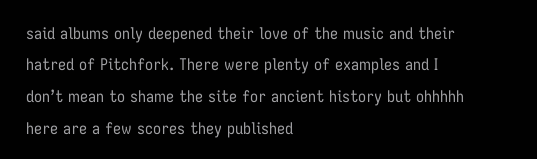said albums only deepened their love of the music and their hatred of Pitchfork. There were plenty of examples and I don’t mean to shame the site for ancient history but ohhhhh here are a few scores they published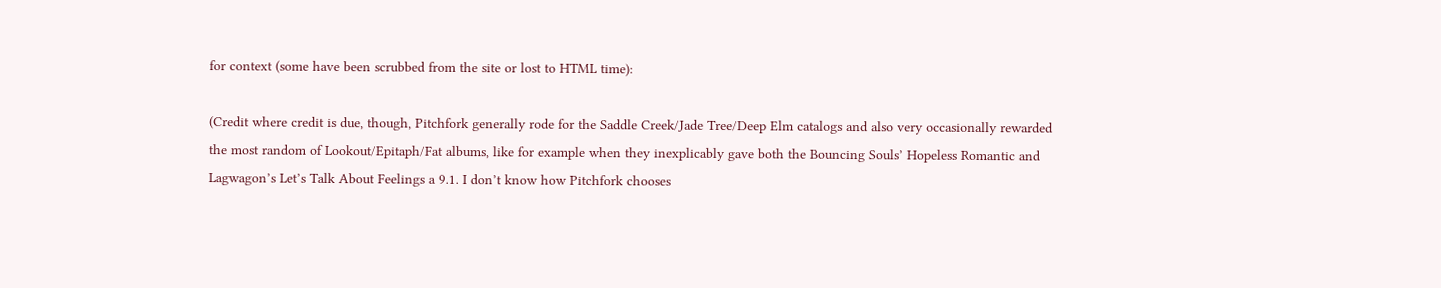for context (some have been scrubbed from the site or lost to HTML time):

(Credit where credit is due, though, Pitchfork generally rode for the Saddle Creek/Jade Tree/Deep Elm catalogs and also very occasionally rewarded the most random of Lookout/Epitaph/Fat albums, like for example when they inexplicably gave both the Bouncing Souls’ Hopeless Romantic and Lagwagon’s Let’s Talk About Feelings a 9.1. I don’t know how Pitchfork chooses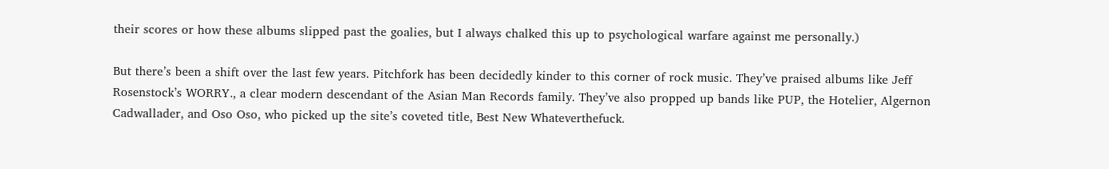their scores or how these albums slipped past the goalies, but I always chalked this up to psychological warfare against me personally.)

But there’s been a shift over the last few years. Pitchfork has been decidedly kinder to this corner of rock music. They’ve praised albums like Jeff Rosenstock’s WORRY., a clear modern descendant of the Asian Man Records family. They’ve also propped up bands like PUP, the Hotelier, Algernon Cadwallader, and Oso Oso, who picked up the site’s coveted title, Best New Whateverthefuck.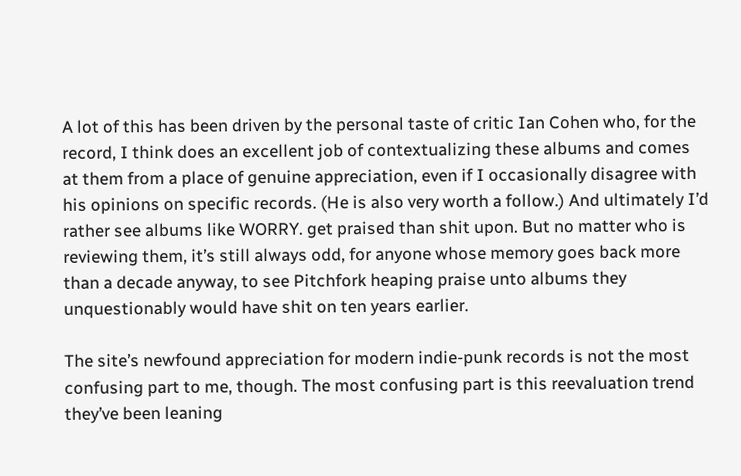A lot of this has been driven by the personal taste of critic Ian Cohen who, for the record, I think does an excellent job of contextualizing these albums and comes at them from a place of genuine appreciation, even if I occasionally disagree with his opinions on specific records. (He is also very worth a follow.) And ultimately I’d rather see albums like WORRY. get praised than shit upon. But no matter who is reviewing them, it’s still always odd, for anyone whose memory goes back more than a decade anyway, to see Pitchfork heaping praise unto albums they unquestionably would have shit on ten years earlier.

The site’s newfound appreciation for modern indie-punk records is not the most confusing part to me, though. The most confusing part is this reevaluation trend they’ve been leaning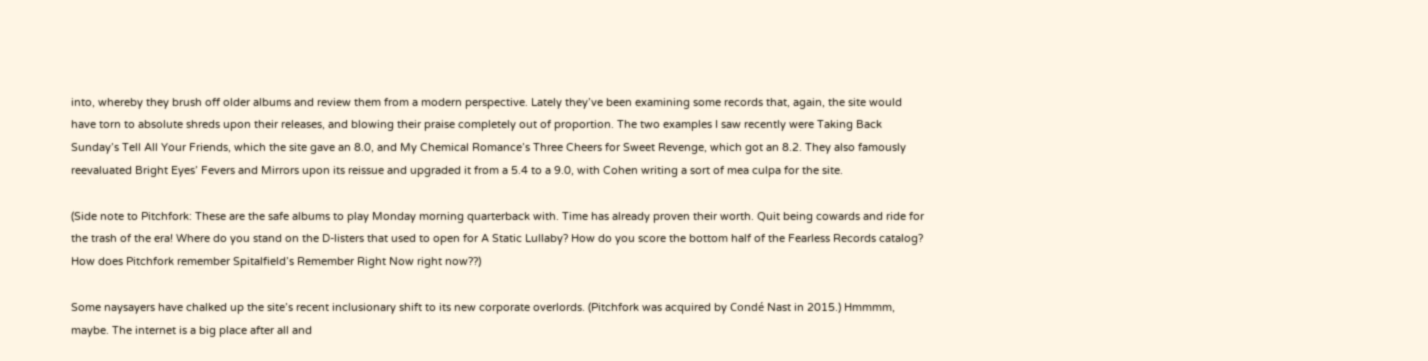into, whereby they brush off older albums and review them from a modern perspective. Lately they’ve been examining some records that, again, the site would have torn to absolute shreds upon their releases, and blowing their praise completely out of proportion. The two examples I saw recently were Taking Back Sunday’s Tell All Your Friends, which the site gave an 8.0, and My Chemical Romance’s Three Cheers for Sweet Revenge, which got an 8.2. They also famously reevaluated Bright Eyes’ Fevers and Mirrors upon its reissue and upgraded it from a 5.4 to a 9.0, with Cohen writing a sort of mea culpa for the site.

(Side note to Pitchfork: These are the safe albums to play Monday morning quarterback with. Time has already proven their worth. Quit being cowards and ride for the trash of the era! Where do you stand on the D-listers that used to open for A Static Lullaby? How do you score the bottom half of the Fearless Records catalog? How does Pitchfork remember Spitalfield’s Remember Right Now right now??)

Some naysayers have chalked up the site’s recent inclusionary shift to its new corporate overlords. (Pitchfork was acquired by Condé Nast in 2015.) Hmmmm, maybe. The internet is a big place after all and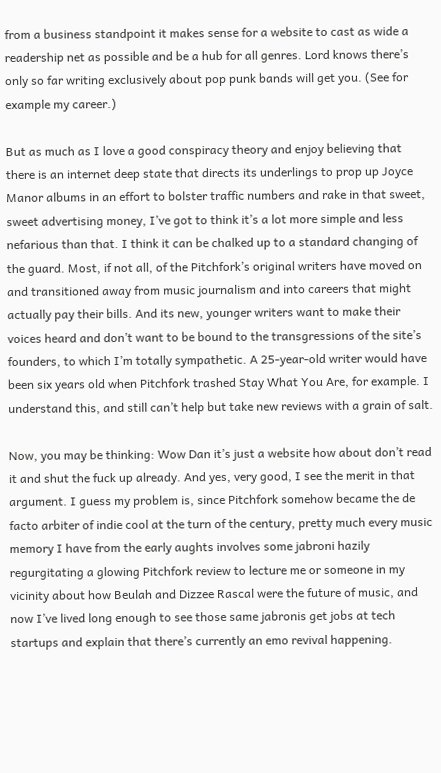from a business standpoint it makes sense for a website to cast as wide a readership net as possible and be a hub for all genres. Lord knows there’s only so far writing exclusively about pop punk bands will get you. (See for example my career.)

But as much as I love a good conspiracy theory and enjoy believing that there is an internet deep state that directs its underlings to prop up Joyce Manor albums in an effort to bolster traffic numbers and rake in that sweet, sweet advertising money, I’ve got to think it’s a lot more simple and less nefarious than that. I think it can be chalked up to a standard changing of the guard. Most, if not all, of the Pitchfork’s original writers have moved on and transitioned away from music journalism and into careers that might actually pay their bills. And its new, younger writers want to make their voices heard and don’t want to be bound to the transgressions of the site’s founders, to which I’m totally sympathetic. A 25-year-old writer would have been six years old when Pitchfork trashed Stay What You Are, for example. I understand this, and still can’t help but take new reviews with a grain of salt.

Now, you may be thinking: Wow Dan it’s just a website how about don’t read it and shut the fuck up already. And yes, very good, I see the merit in that argument. I guess my problem is, since Pitchfork somehow became the de facto arbiter of indie cool at the turn of the century, pretty much every music memory I have from the early aughts involves some jabroni hazily regurgitating a glowing Pitchfork review to lecture me or someone in my vicinity about how Beulah and Dizzee Rascal were the future of music, and now I’ve lived long enough to see those same jabronis get jobs at tech startups and explain that there’s currently an emo revival happening.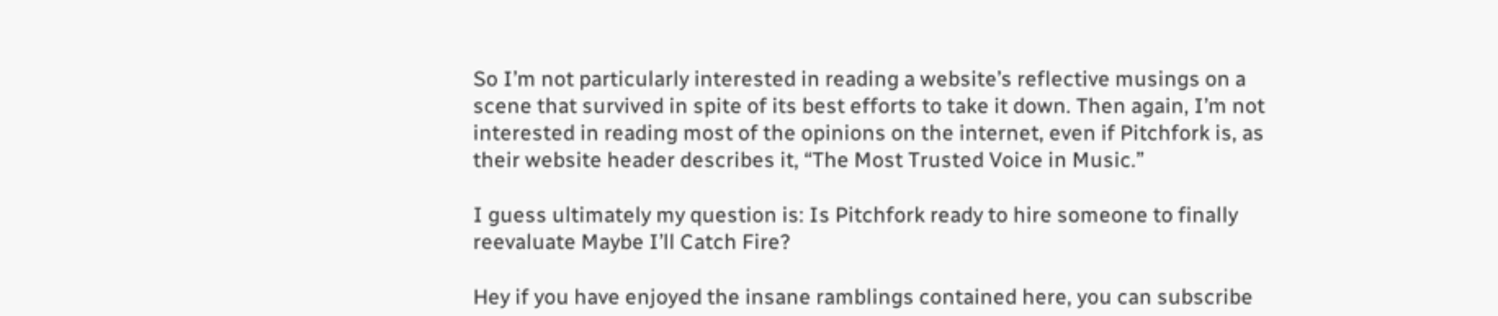So I’m not particularly interested in reading a website’s reflective musings on a scene that survived in spite of its best efforts to take it down. Then again, I’m not interested in reading most of the opinions on the internet, even if Pitchfork is, as their website header describes it, “The Most Trusted Voice in Music.”

I guess ultimately my question is: Is Pitchfork ready to hire someone to finally reevaluate Maybe I’ll Catch Fire?

Hey if you have enjoyed the insane ramblings contained here, you can subscribe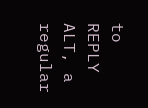to REPLY ALT, a regular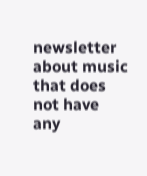newsletter about music that does not have any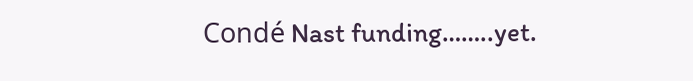Condé Nast funding……..yet.